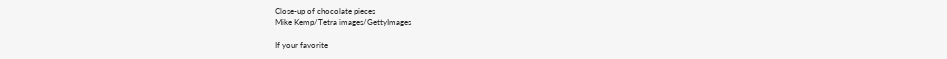Close-up of chocolate pieces
Mike Kemp/Tetra images/GettyImages

If your favorite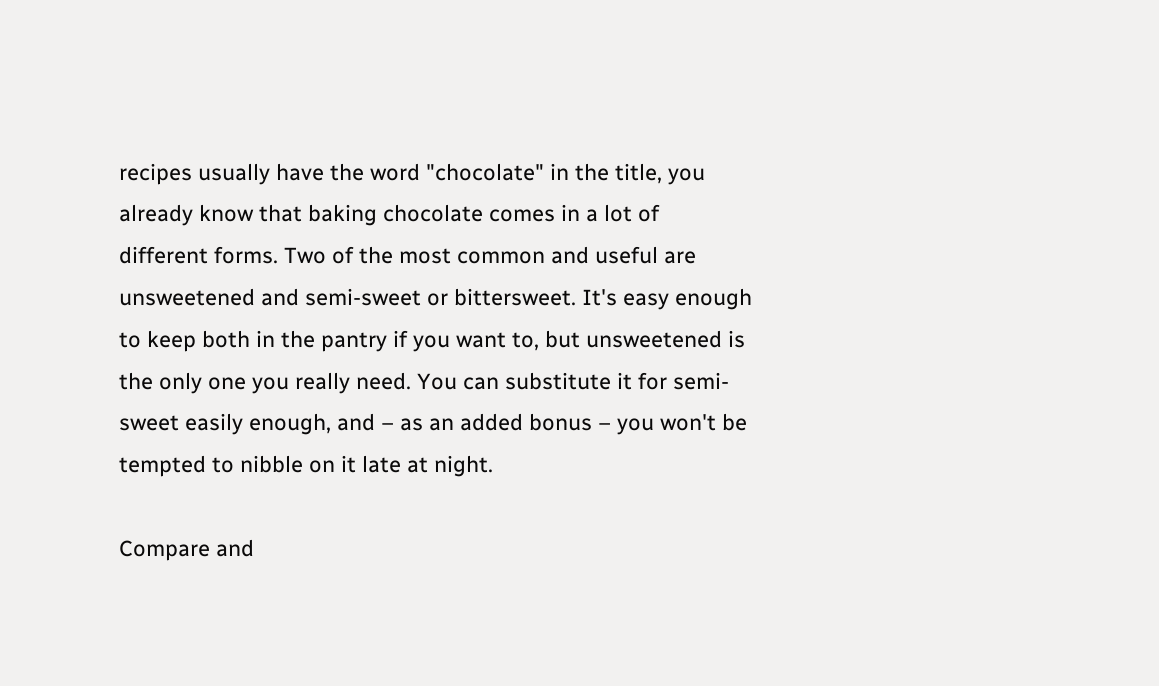recipes usually have the word "chocolate" in the title, you already know that baking chocolate comes in a lot of different forms. Two of the most common and useful are unsweetened and semi-sweet or bittersweet. It's easy enough to keep both in the pantry if you want to, but unsweetened is the only one you really need. You can substitute it for semi-sweet easily enough, and – as an added bonus – you won't be tempted to nibble on it late at night.

Compare and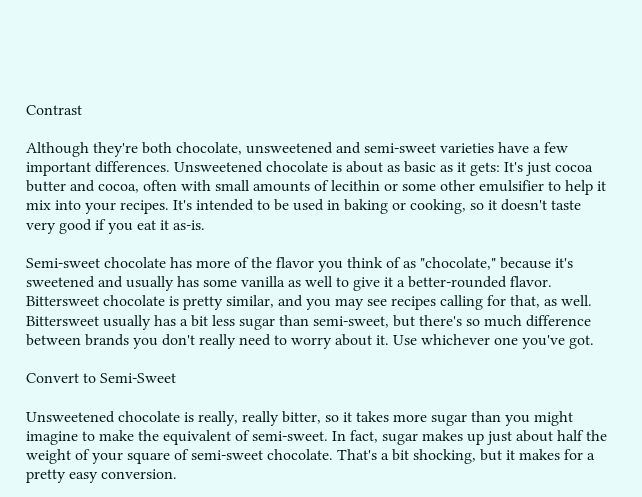Contrast

Although they're both chocolate, unsweetened and semi-sweet varieties have a few important differences. Unsweetened chocolate is about as basic as it gets: It's just cocoa butter and cocoa, often with small amounts of lecithin or some other emulsifier to help it mix into your recipes. It's intended to be used in baking or cooking, so it doesn't taste very good if you eat it as-is.

Semi-sweet chocolate has more of the flavor you think of as "chocolate," because it's sweetened and usually has some vanilla as well to give it a better-rounded flavor. Bittersweet chocolate is pretty similar, and you may see recipes calling for that, as well. Bittersweet usually has a bit less sugar than semi-sweet, but there's so much difference between brands you don't really need to worry about it. Use whichever one you've got.

Convert to Semi-Sweet

Unsweetened chocolate is really, really bitter, so it takes more sugar than you might imagine to make the equivalent of semi-sweet. In fact, sugar makes up just about half the weight of your square of semi-sweet chocolate. That's a bit shocking, but it makes for a pretty easy conversion.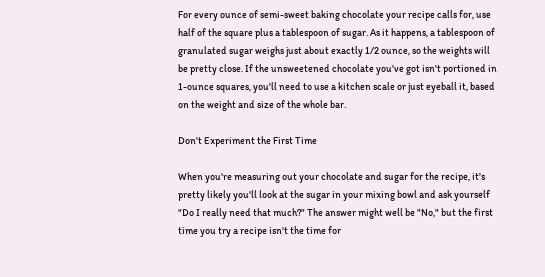For every ounce of semi-sweet baking chocolate your recipe calls for, use half of the square plus a tablespoon of sugar. As it happens, a tablespoon of granulated sugar weighs just about exactly 1/2 ounce, so the weights will be pretty close. If the unsweetened chocolate you've got isn't portioned in 1-ounce squares, you'll need to use a kitchen scale or just eyeball it, based on the weight and size of the whole bar.

Don't Experiment the First Time

When you're measuring out your chocolate and sugar for the recipe, it's pretty likely you'll look at the sugar in your mixing bowl and ask yourself "Do I really need that much?" The answer might well be "No," but the first time you try a recipe isn't the time for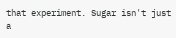that experiment. Sugar isn't just a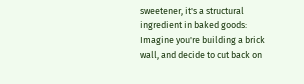sweetener, it's a structural ingredient in baked goods: Imagine you're building a brick wall, and decide to cut back on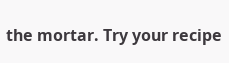the mortar. Try your recipe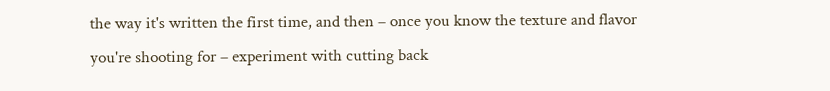the way it's written the first time, and then – once you know the texture and flavor you're shooting for – experiment with cutting back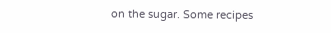on the sugar. Some recipes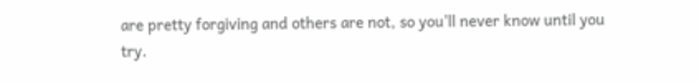are pretty forgiving and others are not, so you'll never know until you try.